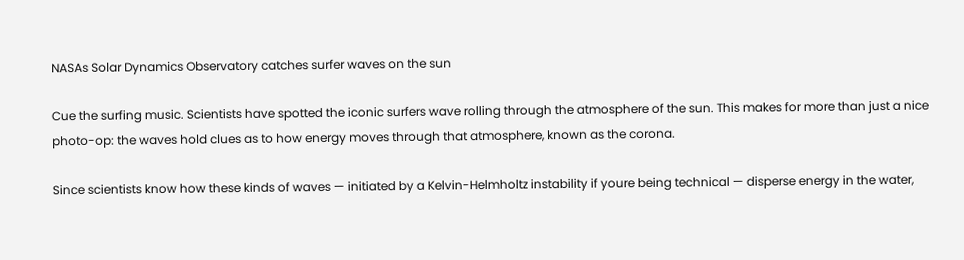NASAs Solar Dynamics Observatory catches surfer waves on the sun

Cue the surfing music. Scientists have spotted the iconic surfers wave rolling through the atmosphere of the sun. This makes for more than just a nice photo-op: the waves hold clues as to how energy moves through that atmosphere, known as the corona.

Since scientists know how these kinds of waves — initiated by a Kelvin-Helmholtz instability if youre being technical — disperse energy in the water,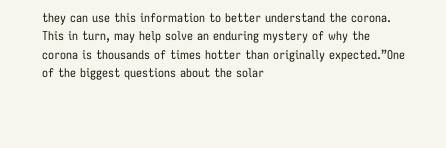they can use this information to better understand the corona. This in turn, may help solve an enduring mystery of why the corona is thousands of times hotter than originally expected.”One of the biggest questions about the solar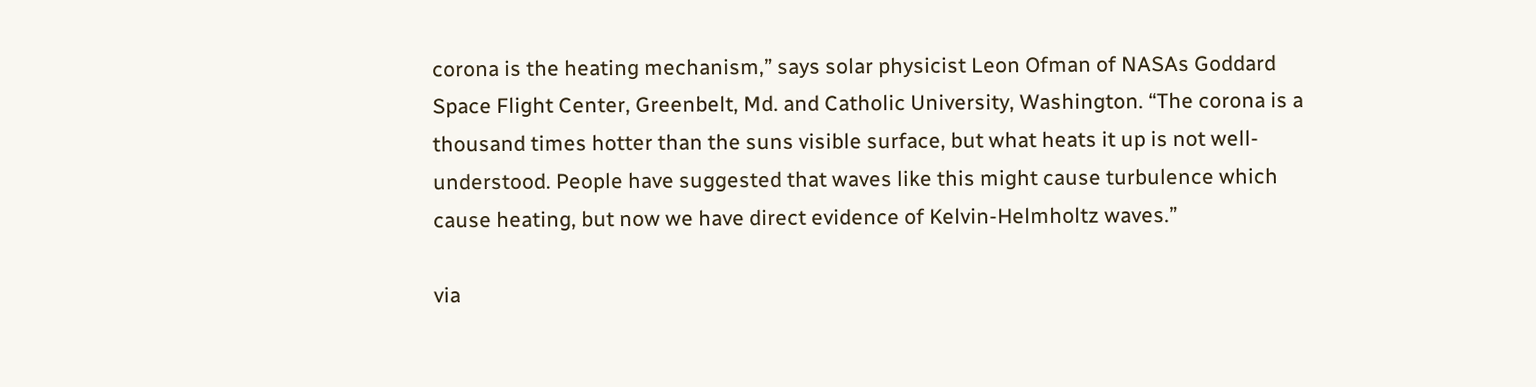corona is the heating mechanism,” says solar physicist Leon Ofman of NASAs Goddard Space Flight Center, Greenbelt, Md. and Catholic University, Washington. “The corona is a thousand times hotter than the suns visible surface, but what heats it up is not well-understood. People have suggested that waves like this might cause turbulence which cause heating, but now we have direct evidence of Kelvin-Helmholtz waves.”

via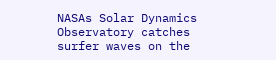NASAs Solar Dynamics Observatory catches surfer waves on the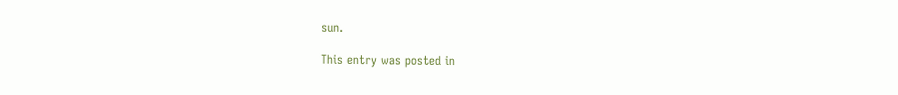sun.

This entry was posted in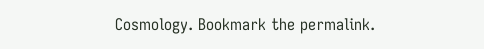Cosmology. Bookmark the permalink.